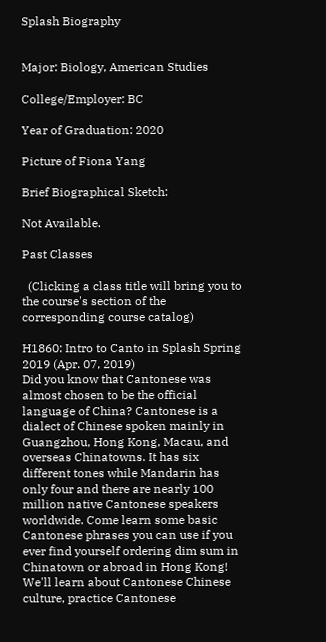Splash Biography


Major: Biology, American Studies

College/Employer: BC

Year of Graduation: 2020

Picture of Fiona Yang

Brief Biographical Sketch:

Not Available.

Past Classes

  (Clicking a class title will bring you to the course's section of the corresponding course catalog)

H1860: Intro to Canto in Splash Spring 2019 (Apr. 07, 2019)
Did you know that Cantonese was almost chosen to be the official language of China? Cantonese is a dialect of Chinese spoken mainly in Guangzhou, Hong Kong, Macau, and overseas Chinatowns. It has six different tones while Mandarin has only four and there are nearly 100 million native Cantonese speakers worldwide. Come learn some basic Cantonese phrases you can use if you ever find yourself ordering dim sum in Chinatown or abroad in Hong Kong! We'll learn about Cantonese Chinese culture, practice Cantonese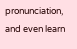pronunciation, and even learn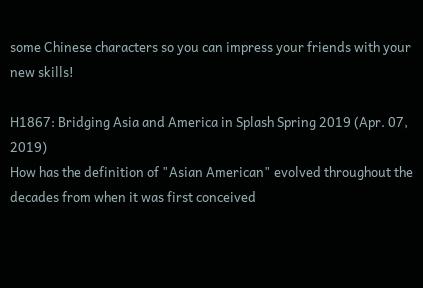some Chinese characters so you can impress your friends with your new skills!

H1867: Bridging Asia and America in Splash Spring 2019 (Apr. 07, 2019)
How has the definition of "Asian American" evolved throughout the decades from when it was first conceived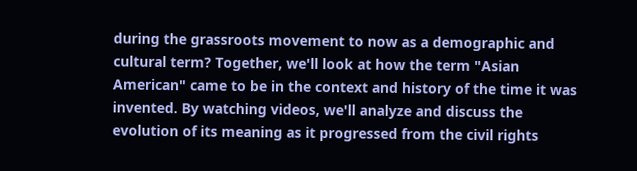during the grassroots movement to now as a demographic and cultural term? Together, we'll look at how the term "Asian American" came to be in the context and history of the time it was invented. By watching videos, we'll analyze and discuss the evolution of its meaning as it progressed from the civil rights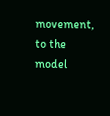movement, to the model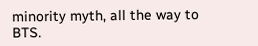minority myth, all the way to BTS.